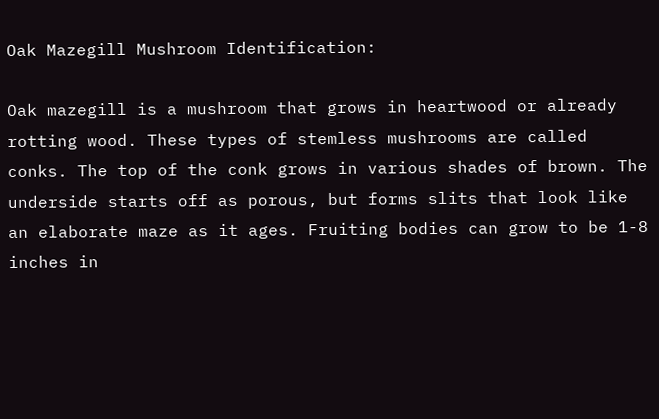Oak Mazegill Mushroom Identification:

Oak mazegill is a mushroom that grows in heartwood or already rotting wood. These types of stemless mushrooms are called conks. The top of the conk grows in various shades of brown. The underside starts off as porous, but forms slits that look like an elaborate maze as it ages. Fruiting bodies can grow to be 1-8 inches in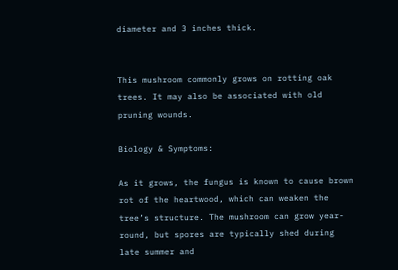diameter and 3 inches thick.


This mushroom commonly grows on rotting oak trees. It may also be associated with old pruning wounds.

Biology & Symptoms:

As it grows, the fungus is known to cause brown rot of the heartwood, which can weaken the tree’s structure. The mushroom can grow year-round, but spores are typically shed during late summer and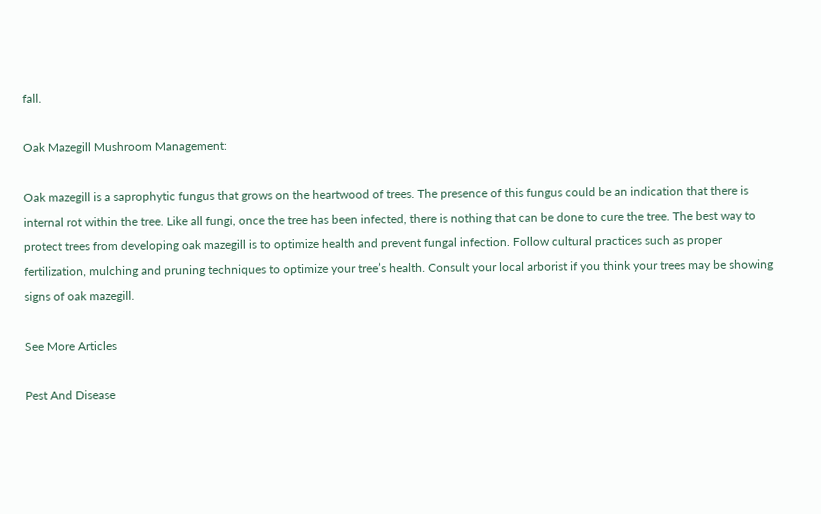fall.

Oak Mazegill Mushroom Management:

Oak mazegill is a saprophytic fungus that grows on the heartwood of trees. The presence of this fungus could be an indication that there is internal rot within the tree. Like all fungi, once the tree has been infected, there is nothing that can be done to cure the tree. The best way to protect trees from developing oak mazegill is to optimize health and prevent fungal infection. Follow cultural practices such as proper fertilization, mulching and pruning techniques to optimize your tree’s health. Consult your local arborist if you think your trees may be showing signs of oak mazegill.

See More Articles

Pest And Disease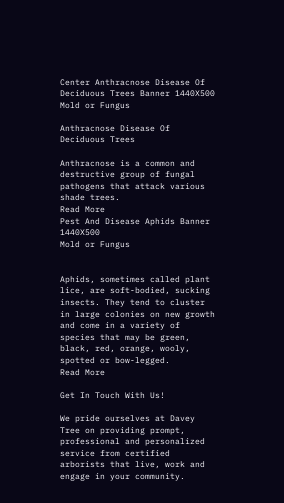Center Anthracnose Disease Of Deciduous Trees Banner 1440X500
Mold or Fungus

Anthracnose Disease Of Deciduous Trees

Anthracnose is a common and destructive group of fungal pathogens that attack various shade trees.
Read More
Pest And Disease Aphids Banner 1440X500
Mold or Fungus


Aphids, sometimes called plant lice, are soft-bodied, sucking insects. They tend to cluster in large colonies on new growth and come in a variety of species that may be green, black, red, orange, wooly, spotted or bow-legged.
Read More

Get In Touch With Us!

We pride ourselves at Davey Tree on providing prompt, professional and personalized service from certified arborists that live, work and engage in your community.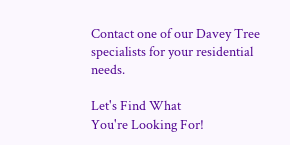Contact one of our Davey Tree specialists for your residential needs.

Let's Find What
You're Looking For!